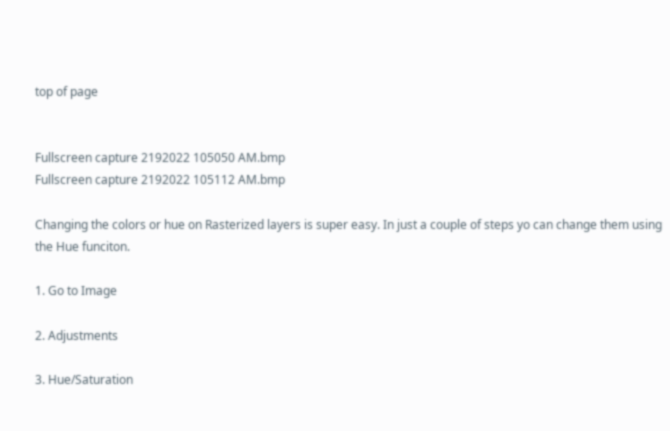top of page


Fullscreen capture 2192022 105050 AM.bmp
Fullscreen capture 2192022 105112 AM.bmp

Changing the colors or hue on Rasterized layers is super easy. In just a couple of steps yo can change them using the Hue funciton.

1. Go to Image

2. Adjustments

3. Hue/Saturation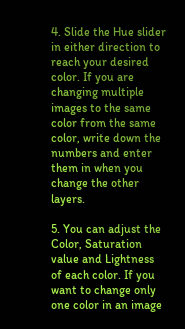4. Slide the Hue slider in either direction to reach your desired color. If you are changing multiple images to the same color from the same color, write down the numbers and enter them in when you change the other layers.

5. You can adjust the Color, Saturation value and Lightness of each color. If you want to change only one color in an image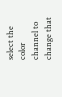select the color channel to change that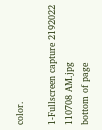color.

1-Fullscreen capture 2192022 110708 AM.jpg
bottom of page